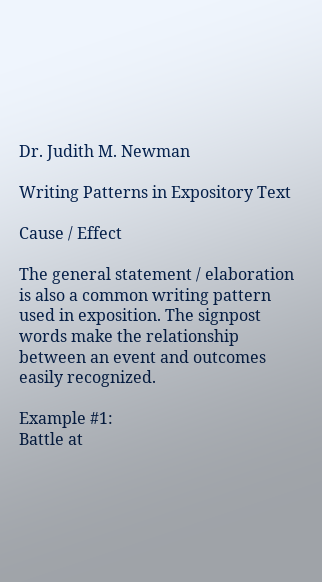Dr. Judith M. Newman

Writing Patterns in Expository Text

Cause / Effect

The general statement / elaboration is also a common writing pattern used in exposition. The signpost words make the relationship between an event and outcomes easily recognized.

Example #1:
Battle at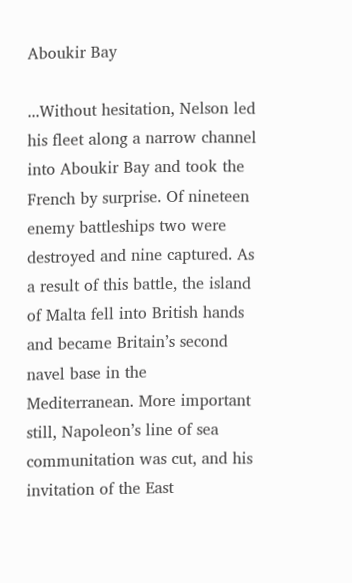Aboukir Bay

...Without hesitation, Nelson led his fleet along a narrow channel into Aboukir Bay and took the French by surprise. Of nineteen enemy battleships two were destroyed and nine captured. As a result of this battle, the island of Malta fell into British hands and became Britain’s second navel base in the Mediterranean. More important still, Napoleon’s line of sea communitation was cut, and his invitation of the East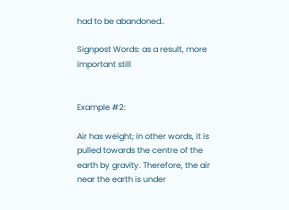had to be abandoned..

Signpost Words: as a result, more important still


Example #2:

Air has weight; in other words, it is pulled towards the centre of the earth by gravity. Therefore, the air near the earth is under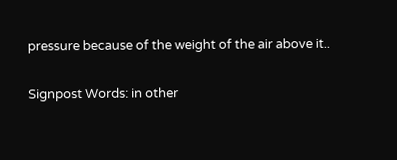pressure because of the weight of the air above it..

Signpost Words: in other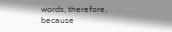words, therefore, because